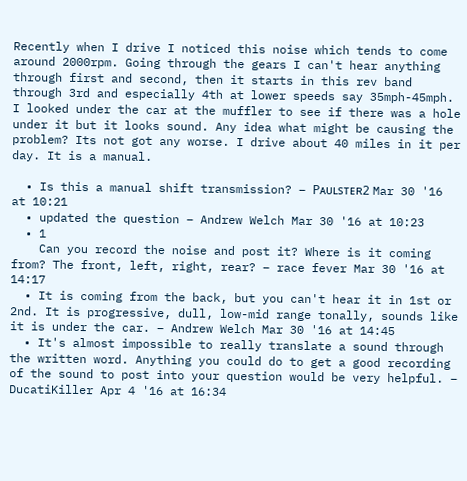Recently when I drive I noticed this noise which tends to come around 2000rpm. Going through the gears I can't hear anything through first and second, then it starts in this rev band through 3rd and especially 4th at lower speeds say 35mph-45mph. I looked under the car at the muffler to see if there was a hole under it but it looks sound. Any idea what might be causing the problem? Its not got any worse. I drive about 40 miles in it per day. It is a manual.

  • Is this a manual shift transmission? – Pᴀᴜʟsᴛᴇʀ2 Mar 30 '16 at 10:21
  • updated the question – Andrew Welch Mar 30 '16 at 10:23
  • 1
    Can you record the noise and post it? Where is it coming from? The front, left, right, rear? – race fever Mar 30 '16 at 14:17
  • It is coming from the back, but you can't hear it in 1st or 2nd. It is progressive, dull, low-mid range tonally, sounds like it is under the car. – Andrew Welch Mar 30 '16 at 14:45
  • It's almost impossible to really translate a sound through the written word. Anything you could do to get a good recording of the sound to post into your question would be very helpful. – DucatiKiller Apr 4 '16 at 16:34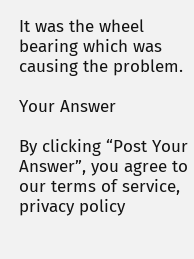It was the wheel bearing which was causing the problem.

Your Answer

By clicking “Post Your Answer”, you agree to our terms of service, privacy policy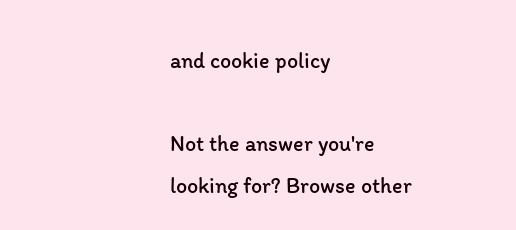and cookie policy

Not the answer you're looking for? Browse other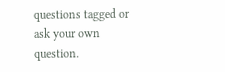questions tagged or ask your own question.